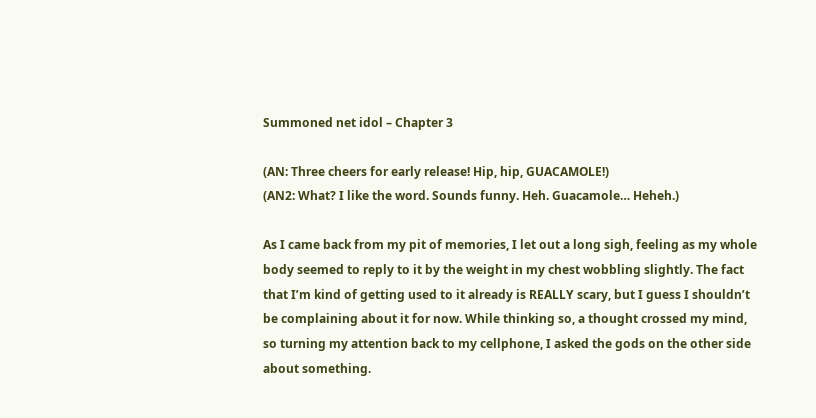Summoned net idol – Chapter 3

(AN: Three cheers for early release! Hip, hip, GUACAMOLE!)
(AN2: What? I like the word. Sounds funny. Heh. Guacamole… Heheh.)

As I came back from my pit of memories, I let out a long sigh, feeling as my whole body seemed to reply to it by the weight in my chest wobbling slightly. The fact that I’m kind of getting used to it already is REALLY scary, but I guess I shouldn’t be complaining about it for now. While thinking so, a thought crossed my mind, so turning my attention back to my cellphone, I asked the gods on the other side about something.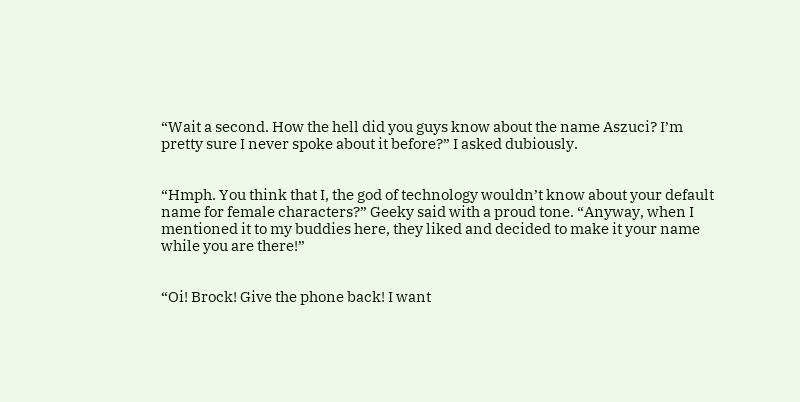“Wait a second. How the hell did you guys know about the name Aszuci? I’m pretty sure I never spoke about it before?” I asked dubiously.


“Hmph. You think that I, the god of technology wouldn’t know about your default name for female characters?” Geeky said with a proud tone. “Anyway, when I mentioned it to my buddies here, they liked and decided to make it your name while you are there!”


“Oi! Brock! Give the phone back! I want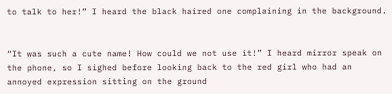to talk to her!” I heard the black haired one complaining in the background.


“It was such a cute name! How could we not use it!” I heard mirror speak on the phone, so I sighed before looking back to the red girl who had an annoyed expression sitting on the ground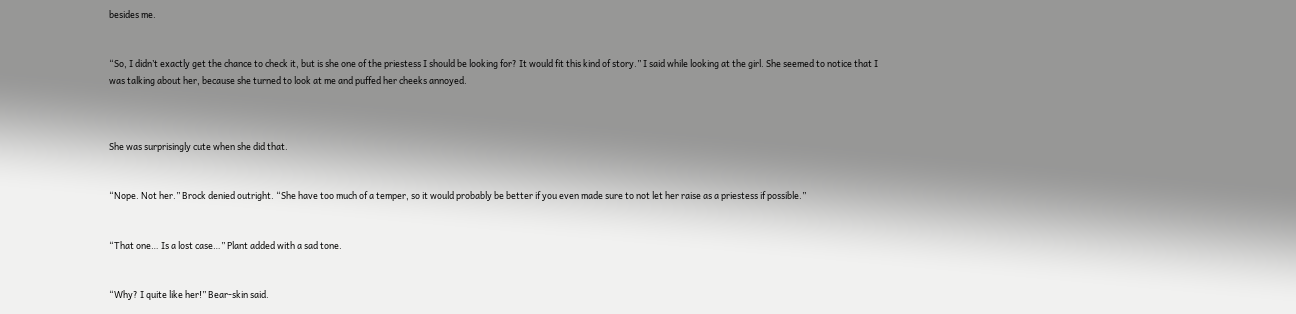besides me.


“So, I didn’t exactly get the chance to check it, but is she one of the priestess I should be looking for? It would fit this kind of story.” I said while looking at the girl. She seemed to notice that I was talking about her, because she turned to look at me and puffed her cheeks annoyed.



She was surprisingly cute when she did that.


“Nope. Not her.” Brock denied outright. “She have too much of a temper, so it would probably be better if you even made sure to not let her raise as a priestess if possible.”


“That one… Is a lost case…” Plant added with a sad tone.


“Why? I quite like her!” Bear-skin said.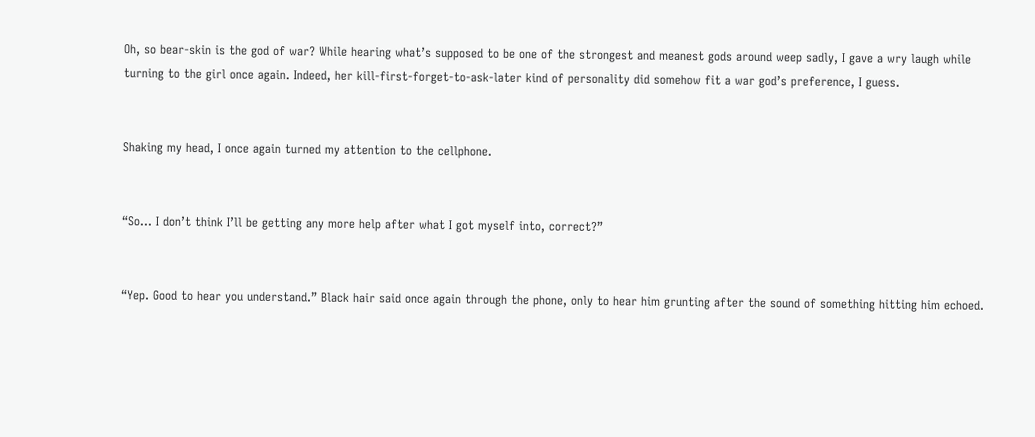Oh, so bear-skin is the god of war? While hearing what’s supposed to be one of the strongest and meanest gods around weep sadly, I gave a wry laugh while turning to the girl once again. Indeed, her kill-first-forget-to-ask-later kind of personality did somehow fit a war god’s preference, I guess.


Shaking my head, I once again turned my attention to the cellphone.


“So… I don’t think I’ll be getting any more help after what I got myself into, correct?”


“Yep. Good to hear you understand.” Black hair said once again through the phone, only to hear him grunting after the sound of something hitting him echoed.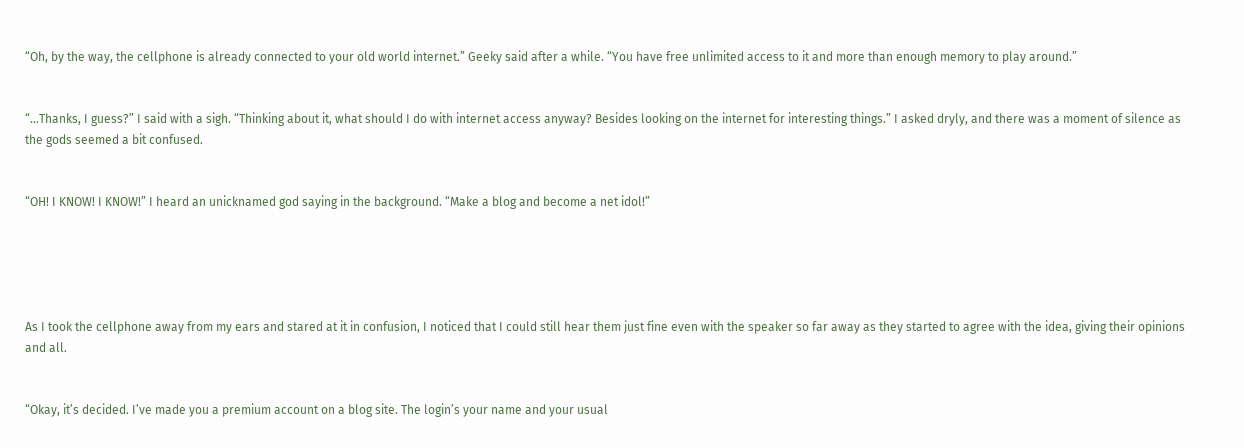“Oh, by the way, the cellphone is already connected to your old world internet.” Geeky said after a while. “You have free unlimited access to it and more than enough memory to play around.”


“…Thanks, I guess?” I said with a sigh. “Thinking about it, what should I do with internet access anyway? Besides looking on the internet for interesting things.” I asked dryly, and there was a moment of silence as the gods seemed a bit confused.


“OH! I KNOW! I KNOW!” I heard an unicknamed god saying in the background. “Make a blog and become a net idol!”





As I took the cellphone away from my ears and stared at it in confusion, I noticed that I could still hear them just fine even with the speaker so far away as they started to agree with the idea, giving their opinions and all.


“Okay, it’s decided. I’ve made you a premium account on a blog site. The login’s your name and your usual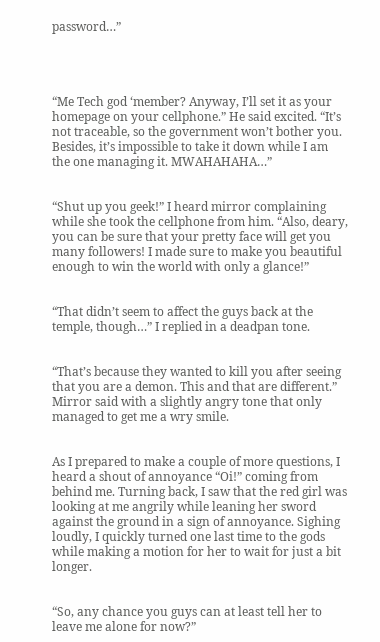password…”




“Me Tech god ‘member? Anyway, I’ll set it as your homepage on your cellphone.” He said excited. “It’s not traceable, so the government won’t bother you. Besides, it’s impossible to take it down while I am the one managing it. MWAHAHAHA…”


“Shut up you geek!” I heard mirror complaining while she took the cellphone from him. “Also, deary, you can be sure that your pretty face will get you many followers! I made sure to make you beautiful enough to win the world with only a glance!”


“That didn’t seem to affect the guys back at the temple, though…” I replied in a deadpan tone.


“That’s because they wanted to kill you after seeing that you are a demon. This and that are different.” Mirror said with a slightly angry tone that only managed to get me a wry smile.


As I prepared to make a couple of more questions, I heard a shout of annoyance “Oi!” coming from behind me. Turning back, I saw that the red girl was looking at me angrily while leaning her sword against the ground in a sign of annoyance. Sighing loudly, I quickly turned one last time to the gods while making a motion for her to wait for just a bit longer.


“So, any chance you guys can at least tell her to leave me alone for now?”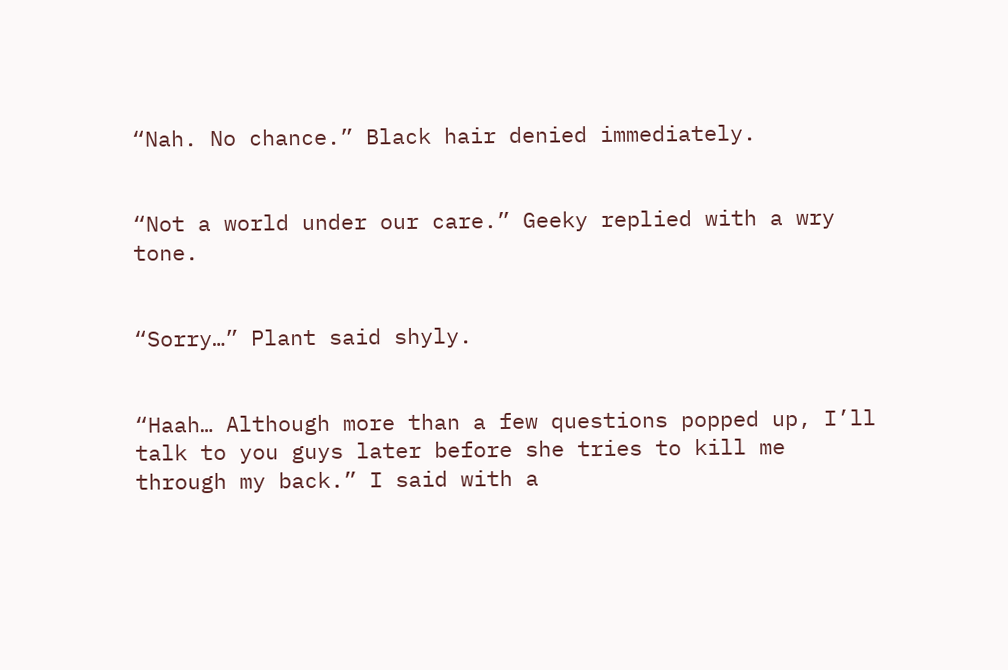“Nah. No chance.” Black hair denied immediately.


“Not a world under our care.” Geeky replied with a wry tone.


“Sorry…” Plant said shyly.


“Haah… Although more than a few questions popped up, I’ll talk to you guys later before she tries to kill me through my back.” I said with a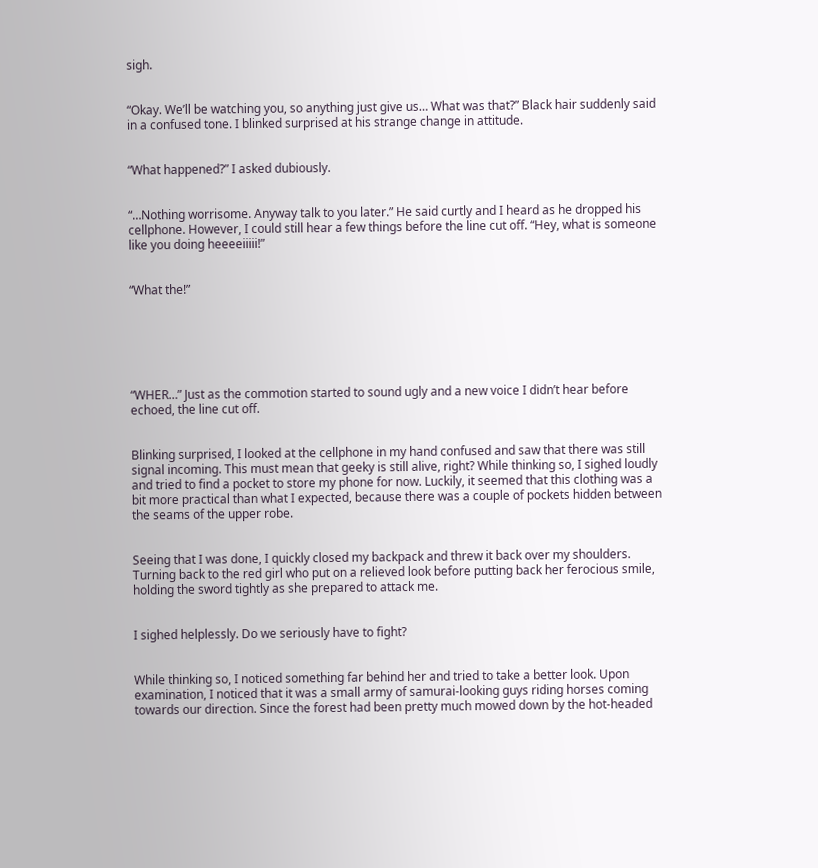sigh.


“Okay. We’ll be watching you, so anything just give us… What was that?” Black hair suddenly said in a confused tone. I blinked surprised at his strange change in attitude.


“What happened?” I asked dubiously.


“…Nothing worrisome. Anyway talk to you later.” He said curtly and I heard as he dropped his cellphone. However, I could still hear a few things before the line cut off. “Hey, what is someone like you doing heeeeiiiii!”


“What the!”






“WHER…” Just as the commotion started to sound ugly and a new voice I didn’t hear before echoed, the line cut off.


Blinking surprised, I looked at the cellphone in my hand confused and saw that there was still signal incoming. This must mean that geeky is still alive, right? While thinking so, I sighed loudly and tried to find a pocket to store my phone for now. Luckily, it seemed that this clothing was a bit more practical than what I expected, because there was a couple of pockets hidden between the seams of the upper robe.


Seeing that I was done, I quickly closed my backpack and threw it back over my shoulders. Turning back to the red girl who put on a relieved look before putting back her ferocious smile, holding the sword tightly as she prepared to attack me.


I sighed helplessly. Do we seriously have to fight?


While thinking so, I noticed something far behind her and tried to take a better look. Upon examination, I noticed that it was a small army of samurai-looking guys riding horses coming towards our direction. Since the forest had been pretty much mowed down by the hot-headed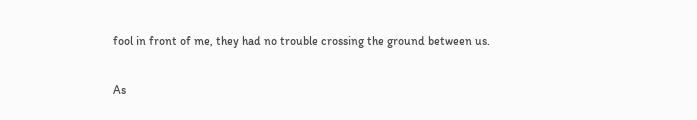fool in front of me, they had no trouble crossing the ground between us.


As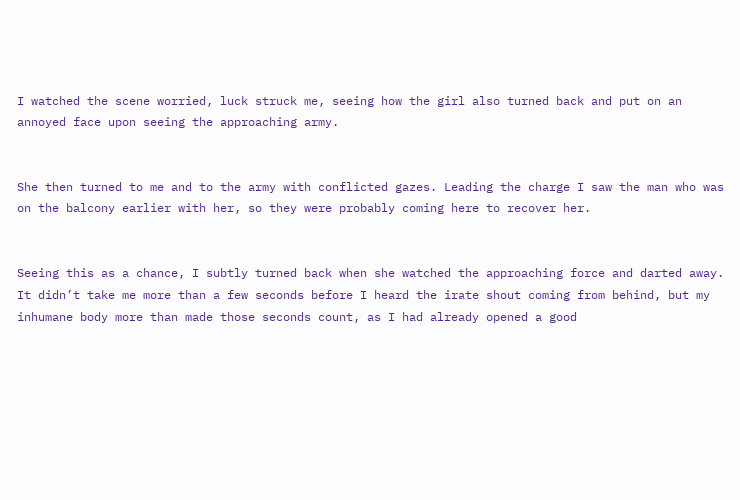I watched the scene worried, luck struck me, seeing how the girl also turned back and put on an annoyed face upon seeing the approaching army.


She then turned to me and to the army with conflicted gazes. Leading the charge I saw the man who was on the balcony earlier with her, so they were probably coming here to recover her.


Seeing this as a chance, I subtly turned back when she watched the approaching force and darted away. It didn’t take me more than a few seconds before I heard the irate shout coming from behind, but my inhumane body more than made those seconds count, as I had already opened a good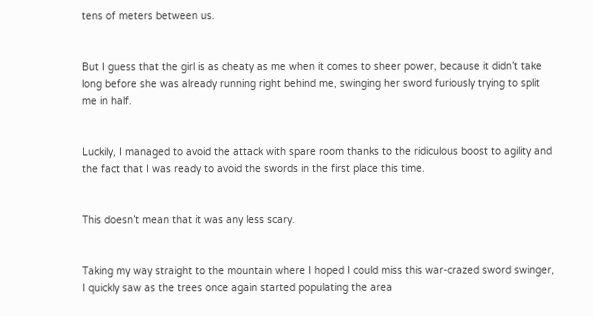tens of meters between us.


But I guess that the girl is as cheaty as me when it comes to sheer power, because it didn’t take long before she was already running right behind me, swinging her sword furiously trying to split me in half.


Luckily, I managed to avoid the attack with spare room thanks to the ridiculous boost to agility and the fact that I was ready to avoid the swords in the first place this time.


This doesn’t mean that it was any less scary.


Taking my way straight to the mountain where I hoped I could miss this war-crazed sword swinger, I quickly saw as the trees once again started populating the area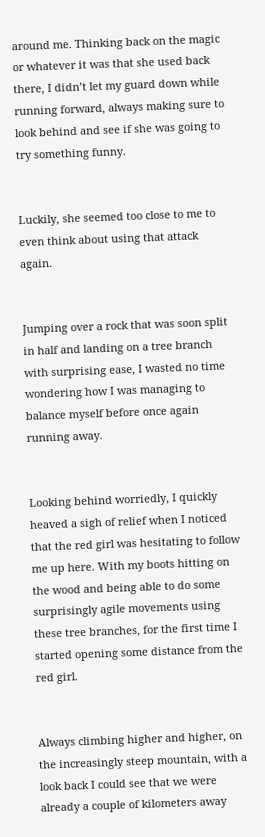around me. Thinking back on the magic or whatever it was that she used back there, I didn’t let my guard down while running forward, always making sure to look behind and see if she was going to try something funny.


Luckily, she seemed too close to me to even think about using that attack again.


Jumping over a rock that was soon split in half and landing on a tree branch with surprising ease, I wasted no time wondering how I was managing to balance myself before once again running away.


Looking behind worriedly, I quickly heaved a sigh of relief when I noticed that the red girl was hesitating to follow me up here. With my boots hitting on the wood and being able to do some surprisingly agile movements using these tree branches, for the first time I started opening some distance from the red girl.


Always climbing higher and higher, on the increasingly steep mountain, with a look back I could see that we were already a couple of kilometers away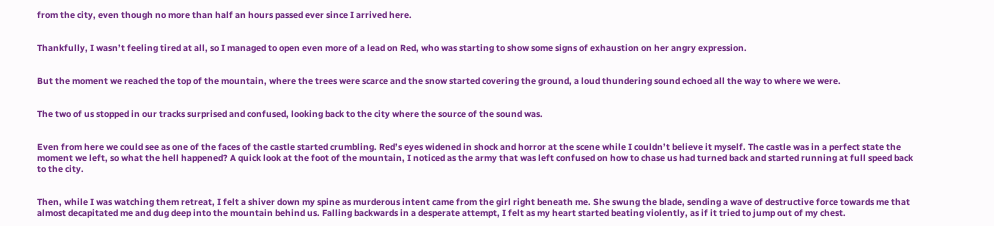from the city, even though no more than half an hours passed ever since I arrived here.


Thankfully, I wasn’t feeling tired at all, so I managed to open even more of a lead on Red, who was starting to show some signs of exhaustion on her angry expression.


But the moment we reached the top of the mountain, where the trees were scarce and the snow started covering the ground, a loud thundering sound echoed all the way to where we were.


The two of us stopped in our tracks surprised and confused, looking back to the city where the source of the sound was.


Even from here we could see as one of the faces of the castle started crumbling. Red’s eyes widened in shock and horror at the scene while I couldn’t believe it myself. The castle was in a perfect state the moment we left, so what the hell happened? A quick look at the foot of the mountain, I noticed as the army that was left confused on how to chase us had turned back and started running at full speed back to the city.


Then, while I was watching them retreat, I felt a shiver down my spine as murderous intent came from the girl right beneath me. She swung the blade, sending a wave of destructive force towards me that almost decapitated me and dug deep into the mountain behind us. Falling backwards in a desperate attempt, I felt as my heart started beating violently, as if it tried to jump out of my chest.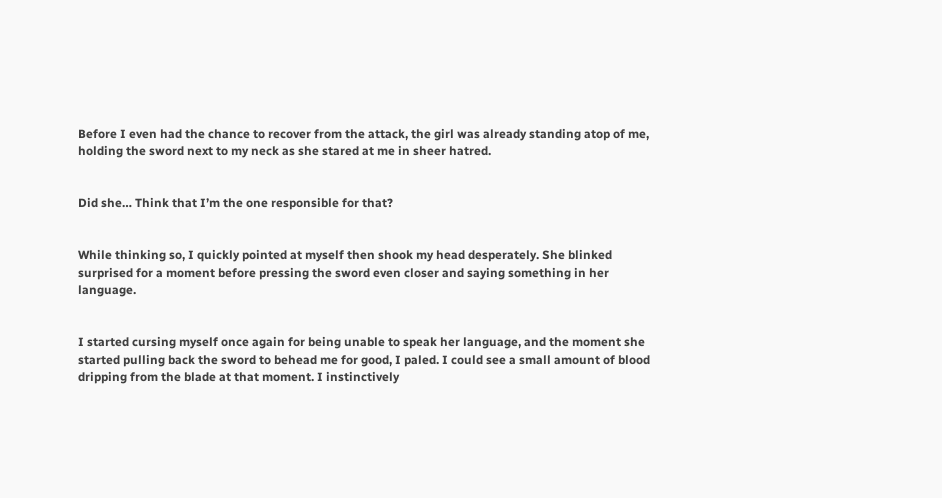Before I even had the chance to recover from the attack, the girl was already standing atop of me, holding the sword next to my neck as she stared at me in sheer hatred.


Did she… Think that I’m the one responsible for that?


While thinking so, I quickly pointed at myself then shook my head desperately. She blinked surprised for a moment before pressing the sword even closer and saying something in her language.


I started cursing myself once again for being unable to speak her language, and the moment she started pulling back the sword to behead me for good, I paled. I could see a small amount of blood dripping from the blade at that moment. I instinctively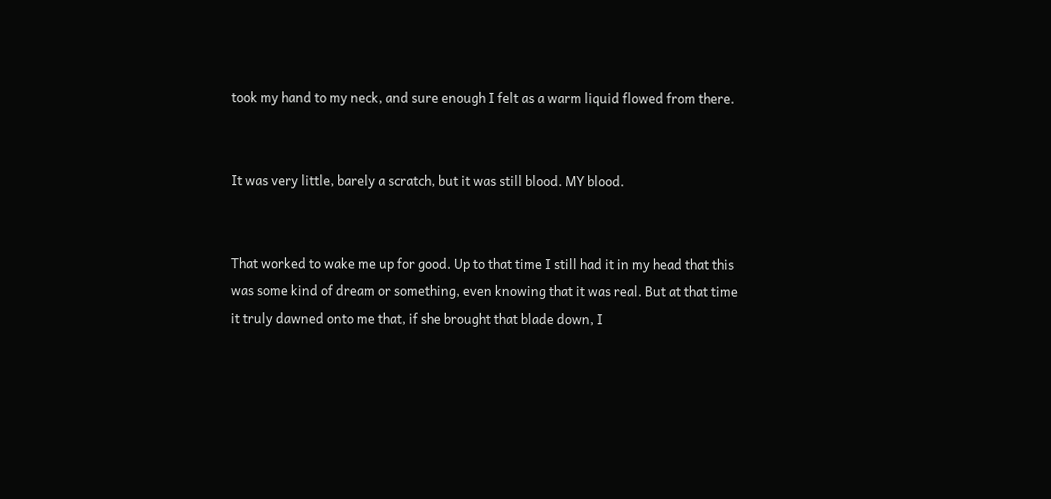took my hand to my neck, and sure enough I felt as a warm liquid flowed from there.


It was very little, barely a scratch, but it was still blood. MY blood.


That worked to wake me up for good. Up to that time I still had it in my head that this was some kind of dream or something, even knowing that it was real. But at that time it truly dawned onto me that, if she brought that blade down, I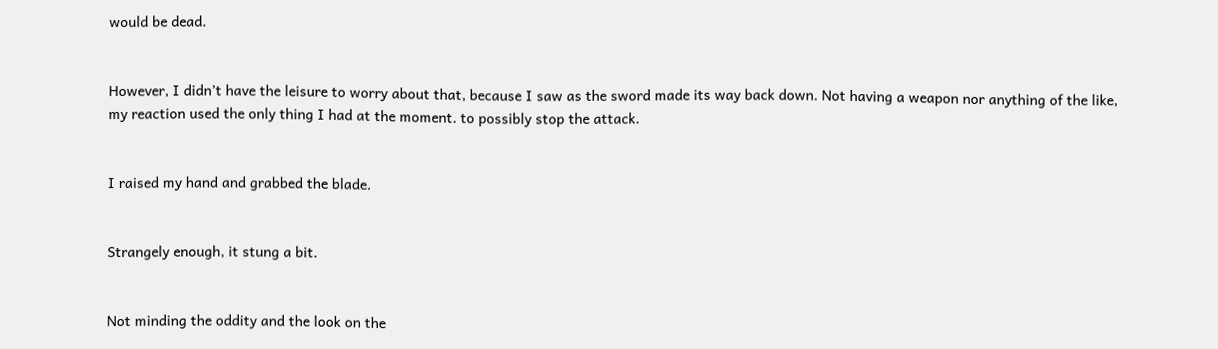would be dead.


However, I didn’t have the leisure to worry about that, because I saw as the sword made its way back down. Not having a weapon nor anything of the like, my reaction used the only thing I had at the moment. to possibly stop the attack.


I raised my hand and grabbed the blade.


Strangely enough, it stung a bit.


Not minding the oddity and the look on the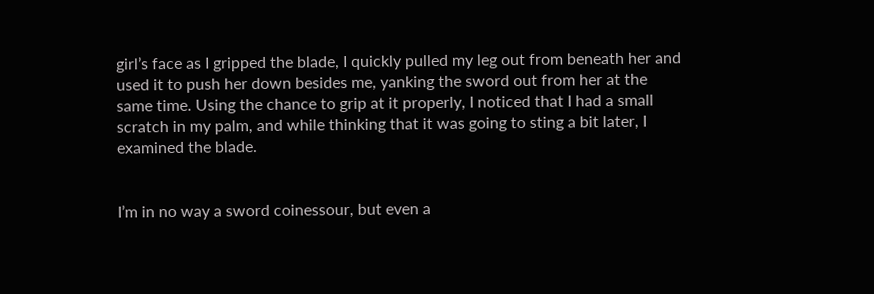girl’s face as I gripped the blade, I quickly pulled my leg out from beneath her and used it to push her down besides me, yanking the sword out from her at the same time. Using the chance to grip at it properly, I noticed that I had a small scratch in my palm, and while thinking that it was going to sting a bit later, I examined the blade.


I’m in no way a sword coinessour, but even a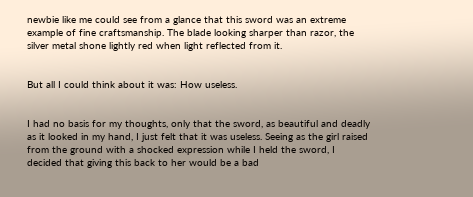newbie like me could see from a glance that this sword was an extreme example of fine craftsmanship. The blade looking sharper than razor, the silver metal shone lightly red when light reflected from it.


But all I could think about it was: How useless.


I had no basis for my thoughts, only that the sword, as beautiful and deadly as it looked in my hand, I just felt that it was useless. Seeing as the girl raised from the ground with a shocked expression while I held the sword, I decided that giving this back to her would be a bad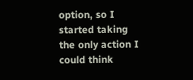option, so I started taking the only action I could think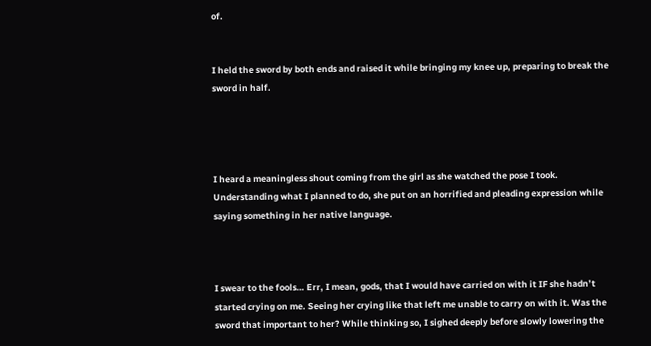of.


I held the sword by both ends and raised it while bringing my knee up, preparing to break the sword in half.




I heard a meaningless shout coming from the girl as she watched the pose I took. Understanding what I planned to do, she put on an horrified and pleading expression while saying something in her native language.



I swear to the fools… Err, I mean, gods, that I would have carried on with it IF she hadn’t started crying on me. Seeing her crying like that left me unable to carry on with it. Was the sword that important to her? While thinking so, I sighed deeply before slowly lowering the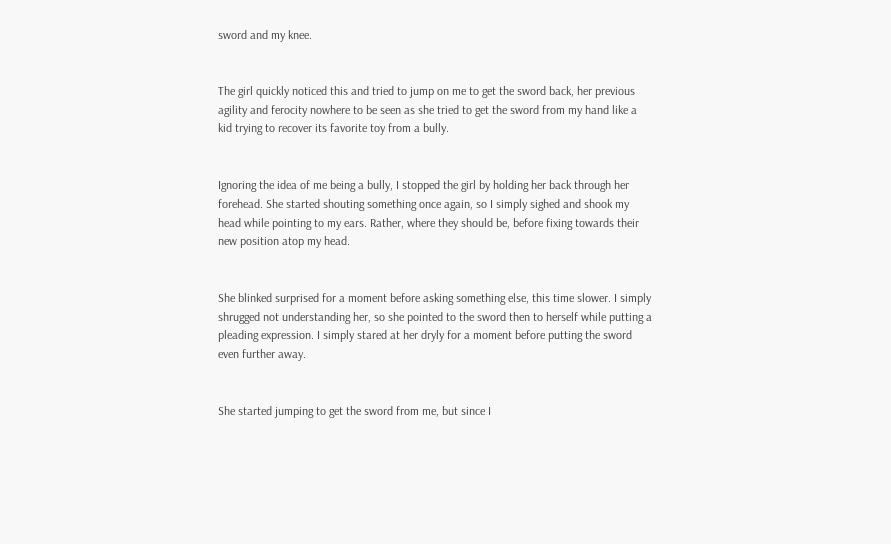sword and my knee.


The girl quickly noticed this and tried to jump on me to get the sword back, her previous agility and ferocity nowhere to be seen as she tried to get the sword from my hand like a kid trying to recover its favorite toy from a bully.


Ignoring the idea of me being a bully, I stopped the girl by holding her back through her forehead. She started shouting something once again, so I simply sighed and shook my head while pointing to my ears. Rather, where they should be, before fixing towards their new position atop my head.


She blinked surprised for a moment before asking something else, this time slower. I simply shrugged not understanding her, so she pointed to the sword then to herself while putting a pleading expression. I simply stared at her dryly for a moment before putting the sword even further away.


She started jumping to get the sword from me, but since I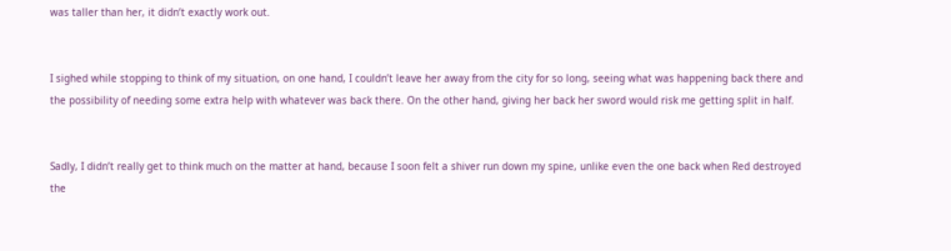was taller than her, it didn’t exactly work out.


I sighed while stopping to think of my situation, on one hand, I couldn’t leave her away from the city for so long, seeing what was happening back there and the possibility of needing some extra help with whatever was back there. On the other hand, giving her back her sword would risk me getting split in half.


Sadly, I didn’t really get to think much on the matter at hand, because I soon felt a shiver run down my spine, unlike even the one back when Red destroyed the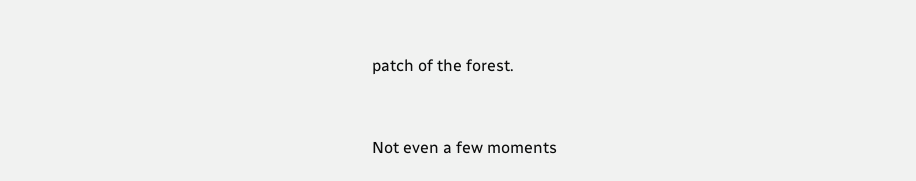patch of the forest.


Not even a few moments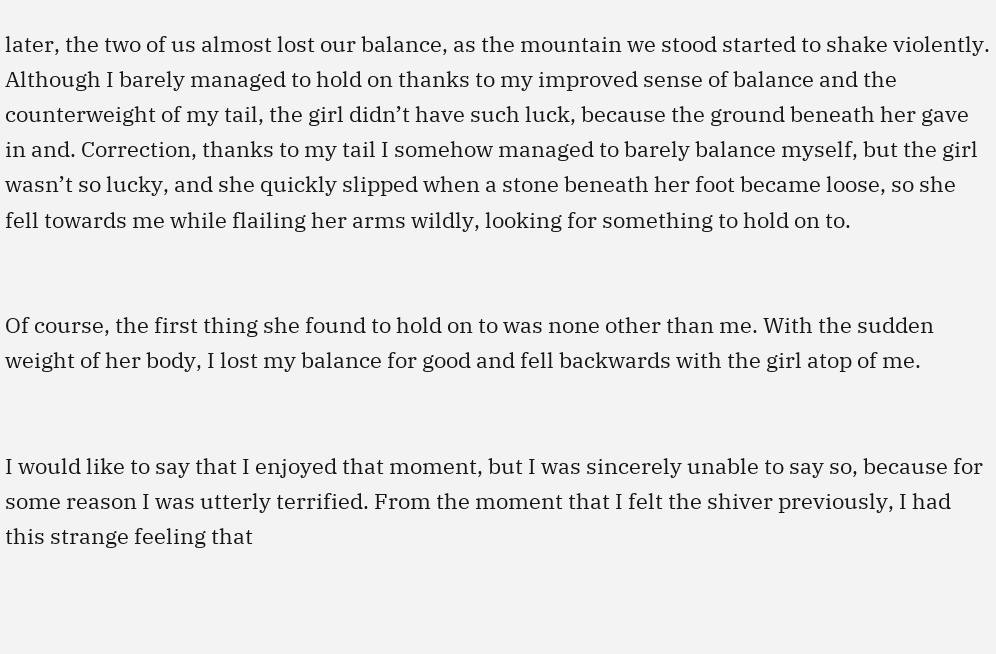later, the two of us almost lost our balance, as the mountain we stood started to shake violently. Although I barely managed to hold on thanks to my improved sense of balance and the counterweight of my tail, the girl didn’t have such luck, because the ground beneath her gave in and. Correction, thanks to my tail I somehow managed to barely balance myself, but the girl wasn’t so lucky, and she quickly slipped when a stone beneath her foot became loose, so she fell towards me while flailing her arms wildly, looking for something to hold on to.


Of course, the first thing she found to hold on to was none other than me. With the sudden weight of her body, I lost my balance for good and fell backwards with the girl atop of me.


I would like to say that I enjoyed that moment, but I was sincerely unable to say so, because for some reason I was utterly terrified. From the moment that I felt the shiver previously, I had this strange feeling that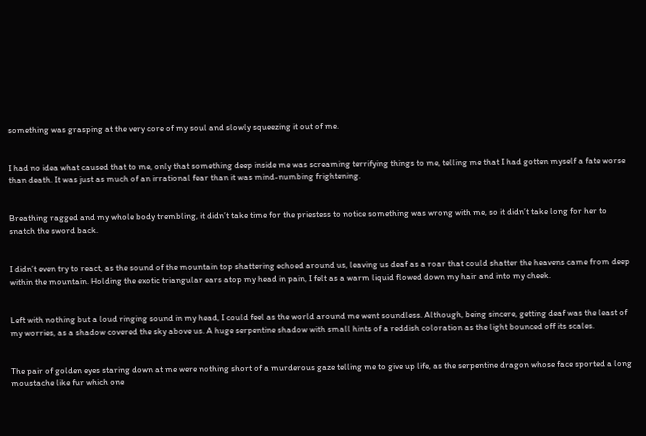something was grasping at the very core of my soul and slowly squeezing it out of me.


I had no idea what caused that to me, only that something deep inside me was screaming terrifying things to me, telling me that I had gotten myself a fate worse than death. It was just as much of an irrational fear than it was mind-numbing frightening.


Breathing ragged and my whole body trembling, it didn’t take time for the priestess to notice something was wrong with me, so it didn’t take long for her to snatch the sword back.


I didn’t even try to react, as the sound of the mountain top shattering echoed around us, leaving us deaf as a roar that could shatter the heavens came from deep within the mountain. Holding the exotic triangular ears atop my head in pain, I felt as a warm liquid flowed down my hair and into my cheek.


Left with nothing but a loud ringing sound in my head, I could feel as the world around me went soundless. Although, being sincere, getting deaf was the least of my worries, as a shadow covered the sky above us. A huge serpentine shadow with small hints of a reddish coloration as the light bounced off its scales.


The pair of golden eyes staring down at me were nothing short of a murderous gaze telling me to give up life, as the serpentine dragon whose face sported a long moustache like fur which one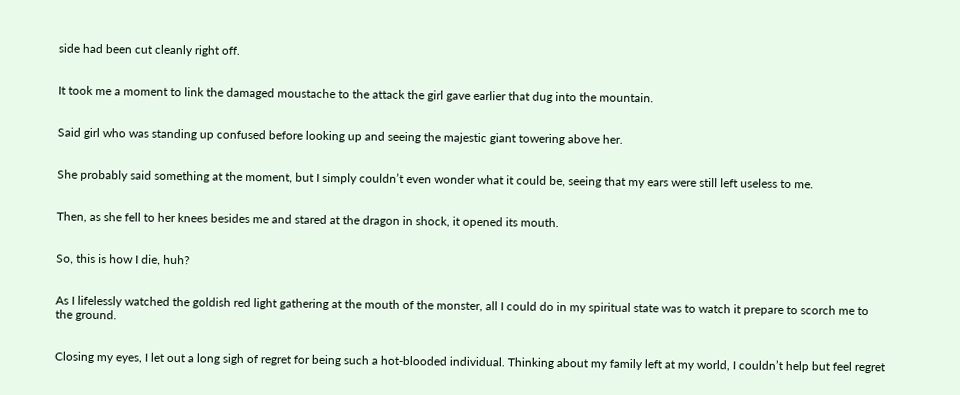side had been cut cleanly right off.


It took me a moment to link the damaged moustache to the attack the girl gave earlier that dug into the mountain.


Said girl who was standing up confused before looking up and seeing the majestic giant towering above her.


She probably said something at the moment, but I simply couldn’t even wonder what it could be, seeing that my ears were still left useless to me.


Then, as she fell to her knees besides me and stared at the dragon in shock, it opened its mouth.


So, this is how I die, huh?


As I lifelessly watched the goldish red light gathering at the mouth of the monster, all I could do in my spiritual state was to watch it prepare to scorch me to the ground.


Closing my eyes, I let out a long sigh of regret for being such a hot-blooded individual. Thinking about my family left at my world, I couldn’t help but feel regret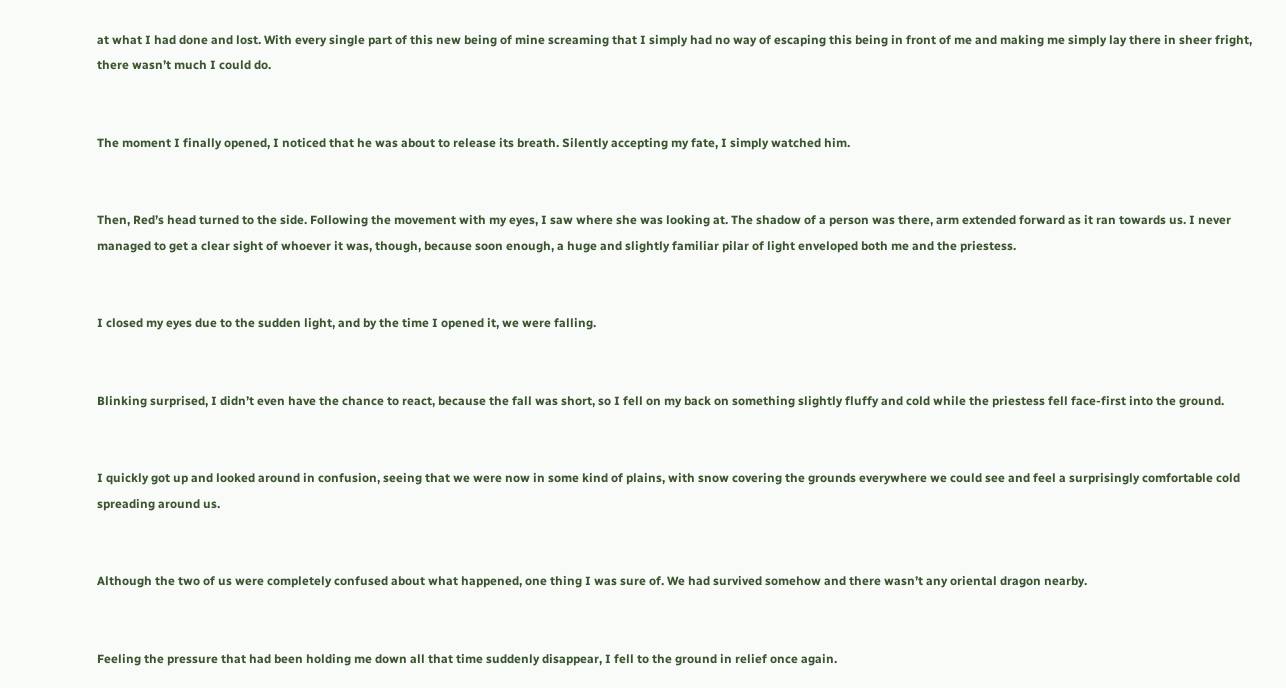at what I had done and lost. With every single part of this new being of mine screaming that I simply had no way of escaping this being in front of me and making me simply lay there in sheer fright, there wasn’t much I could do.


The moment I finally opened, I noticed that he was about to release its breath. Silently accepting my fate, I simply watched him.


Then, Red’s head turned to the side. Following the movement with my eyes, I saw where she was looking at. The shadow of a person was there, arm extended forward as it ran towards us. I never managed to get a clear sight of whoever it was, though, because soon enough, a huge and slightly familiar pilar of light enveloped both me and the priestess.


I closed my eyes due to the sudden light, and by the time I opened it, we were falling.


Blinking surprised, I didn’t even have the chance to react, because the fall was short, so I fell on my back on something slightly fluffy and cold while the priestess fell face-first into the ground.


I quickly got up and looked around in confusion, seeing that we were now in some kind of plains, with snow covering the grounds everywhere we could see and feel a surprisingly comfortable cold spreading around us.


Although the two of us were completely confused about what happened, one thing I was sure of. We had survived somehow and there wasn’t any oriental dragon nearby.


Feeling the pressure that had been holding me down all that time suddenly disappear, I fell to the ground in relief once again.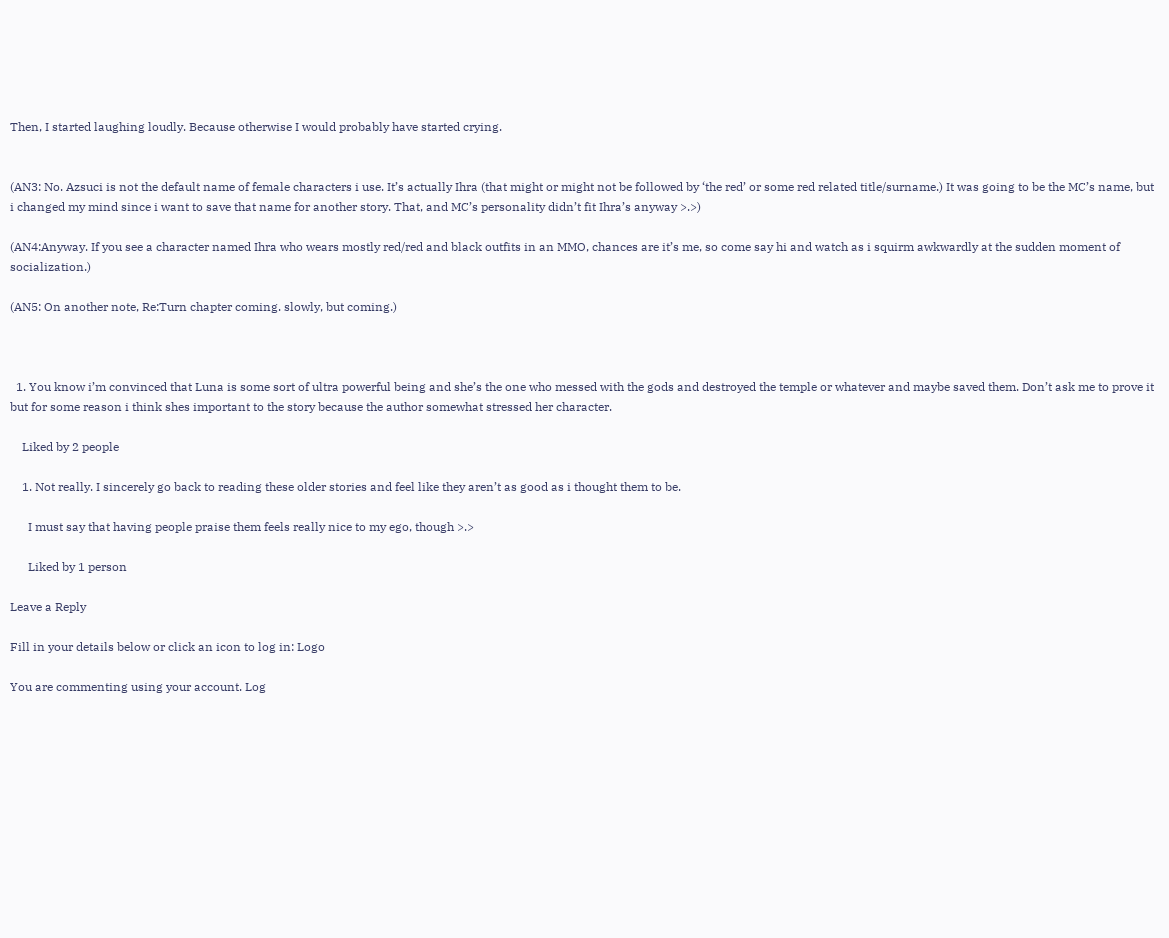Then, I started laughing loudly. Because otherwise I would probably have started crying.


(AN3: No. Azsuci is not the default name of female characters i use. It’s actually Ihra (that might or might not be followed by ‘the red’ or some red related title/surname.) It was going to be the MC’s name, but i changed my mind since i want to save that name for another story. That, and MC’s personality didn’t fit Ihra’s anyway >.>)

(AN4:Anyway. If you see a character named Ihra who wears mostly red/red and black outfits in an MMO, chances are it’s me, so come say hi and watch as i squirm awkwardly at the sudden moment of socialization.)

(AN5: On another note, Re:Turn chapter coming. slowly, but coming.)



  1. You know i’m convinced that Luna is some sort of ultra powerful being and she’s the one who messed with the gods and destroyed the temple or whatever and maybe saved them. Don’t ask me to prove it but for some reason i think shes important to the story because the author somewhat stressed her character.

    Liked by 2 people

    1. Not really. I sincerely go back to reading these older stories and feel like they aren’t as good as i thought them to be.

      I must say that having people praise them feels really nice to my ego, though >.>

      Liked by 1 person

Leave a Reply

Fill in your details below or click an icon to log in: Logo

You are commenting using your account. Log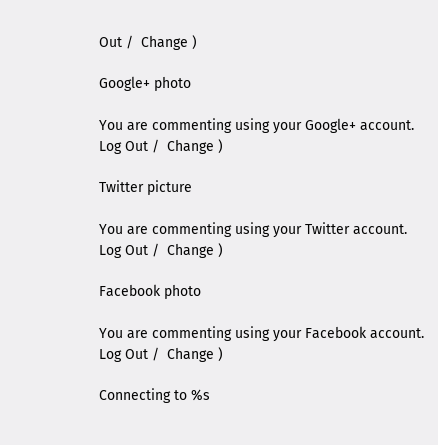Out /  Change )

Google+ photo

You are commenting using your Google+ account. Log Out /  Change )

Twitter picture

You are commenting using your Twitter account. Log Out /  Change )

Facebook photo

You are commenting using your Facebook account. Log Out /  Change )

Connecting to %s